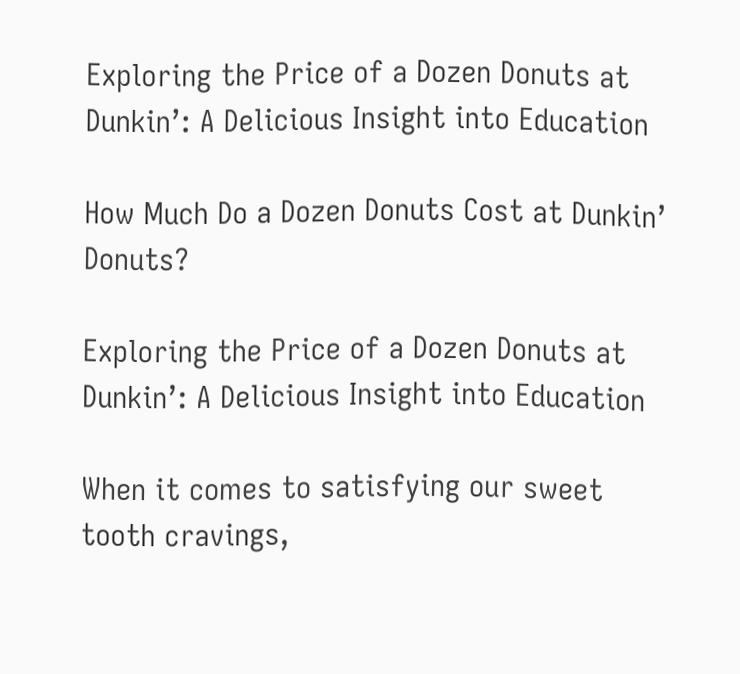Exploring the Price of a Dozen Donuts at Dunkin’: A Delicious Insight into Education

How Much Do a Dozen Donuts Cost at Dunkin’ Donuts?

Exploring the Price of a Dozen Donuts at Dunkin’: A Delicious Insight into Education

When it comes to satisfying our sweet tooth cravings,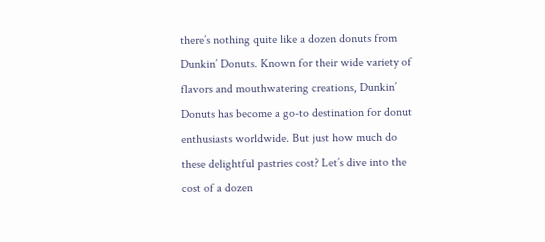there’s nothing quite like a dozen donuts from Dunkin’ Donuts. Known for their wide variety of flavors and mouthwatering creations, Dunkin’ Donuts has become a go-to destination for donut enthusiasts worldwide. But just how much do these delightful pastries cost? Let’s dive into the cost of a dozen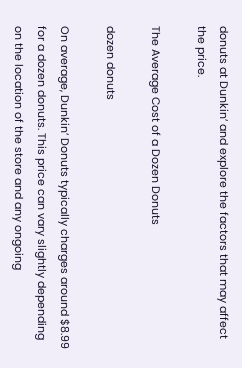donuts at Dunkin’ and explore the factors that may affect the price.

The Average Cost of a Dozen Donuts

dozen donuts

On average, Dunkin’ Donuts typically charges around $8.99 for a dozen donuts. This price can vary slightly depending on the location of the store and any ongoing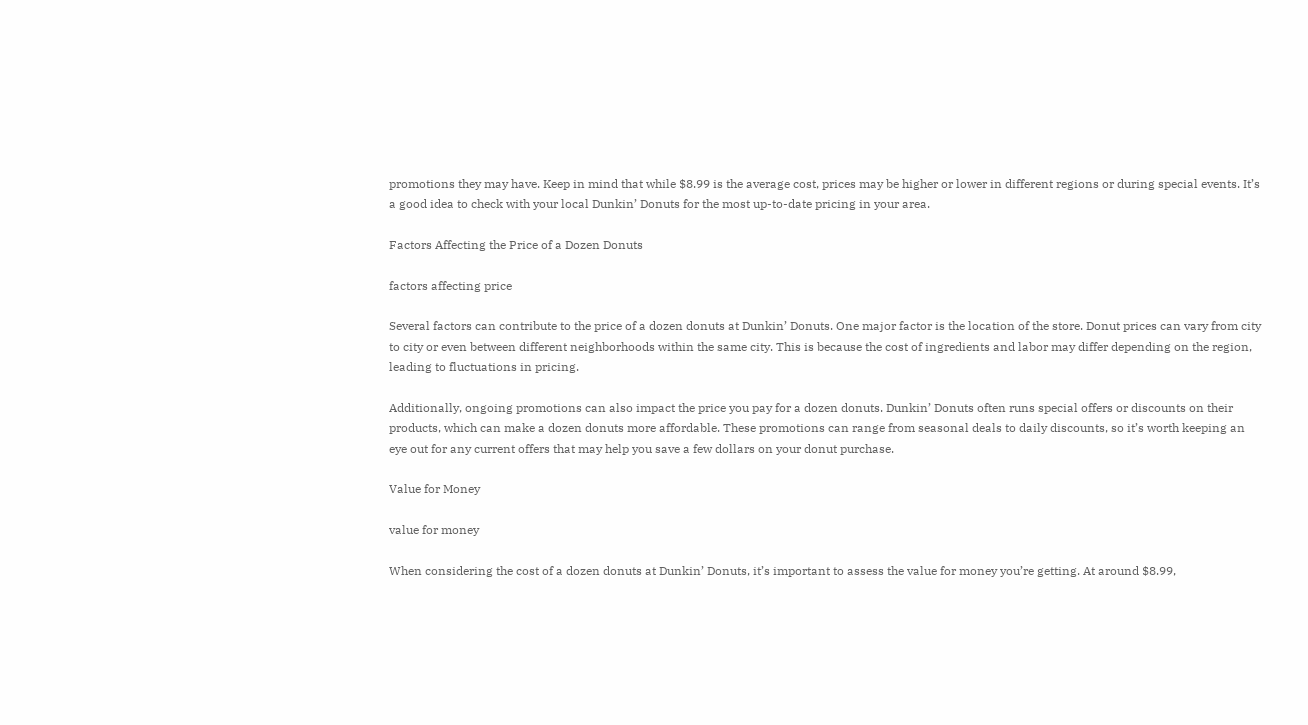promotions they may have. Keep in mind that while $8.99 is the average cost, prices may be higher or lower in different regions or during special events. It’s a good idea to check with your local Dunkin’ Donuts for the most up-to-date pricing in your area.

Factors Affecting the Price of a Dozen Donuts

factors affecting price

Several factors can contribute to the price of a dozen donuts at Dunkin’ Donuts. One major factor is the location of the store. Donut prices can vary from city to city or even between different neighborhoods within the same city. This is because the cost of ingredients and labor may differ depending on the region, leading to fluctuations in pricing.

Additionally, ongoing promotions can also impact the price you pay for a dozen donuts. Dunkin’ Donuts often runs special offers or discounts on their products, which can make a dozen donuts more affordable. These promotions can range from seasonal deals to daily discounts, so it’s worth keeping an eye out for any current offers that may help you save a few dollars on your donut purchase.

Value for Money

value for money

When considering the cost of a dozen donuts at Dunkin’ Donuts, it’s important to assess the value for money you’re getting. At around $8.99,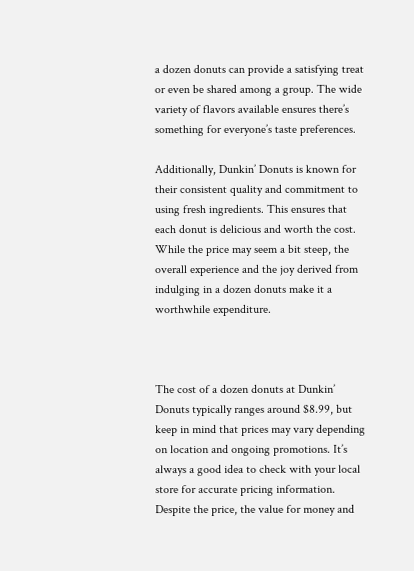a dozen donuts can provide a satisfying treat or even be shared among a group. The wide variety of flavors available ensures there’s something for everyone’s taste preferences.

Additionally, Dunkin’ Donuts is known for their consistent quality and commitment to using fresh ingredients. This ensures that each donut is delicious and worth the cost. While the price may seem a bit steep, the overall experience and the joy derived from indulging in a dozen donuts make it a worthwhile expenditure.



The cost of a dozen donuts at Dunkin’ Donuts typically ranges around $8.99, but keep in mind that prices may vary depending on location and ongoing promotions. It’s always a good idea to check with your local store for accurate pricing information. Despite the price, the value for money and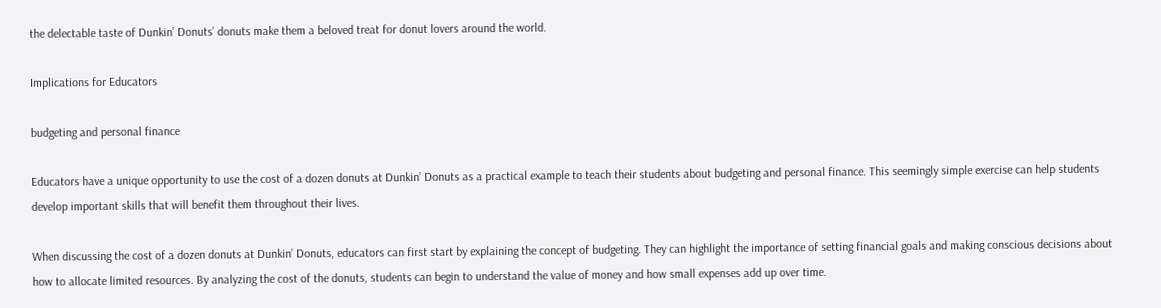the delectable taste of Dunkin’ Donuts’ donuts make them a beloved treat for donut lovers around the world.

Implications for Educators

budgeting and personal finance

Educators have a unique opportunity to use the cost of a dozen donuts at Dunkin’ Donuts as a practical example to teach their students about budgeting and personal finance. This seemingly simple exercise can help students develop important skills that will benefit them throughout their lives.

When discussing the cost of a dozen donuts at Dunkin’ Donuts, educators can first start by explaining the concept of budgeting. They can highlight the importance of setting financial goals and making conscious decisions about how to allocate limited resources. By analyzing the cost of the donuts, students can begin to understand the value of money and how small expenses add up over time.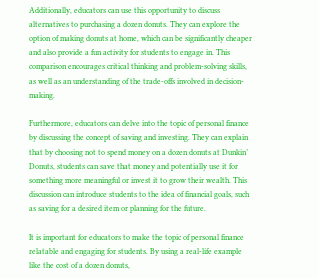Additionally, educators can use this opportunity to discuss alternatives to purchasing a dozen donuts. They can explore the option of making donuts at home, which can be significantly cheaper and also provide a fun activity for students to engage in. This comparison encourages critical thinking and problem-solving skills, as well as an understanding of the trade-offs involved in decision-making.

Furthermore, educators can delve into the topic of personal finance by discussing the concept of saving and investing. They can explain that by choosing not to spend money on a dozen donuts at Dunkin’ Donuts, students can save that money and potentially use it for something more meaningful or invest it to grow their wealth. This discussion can introduce students to the idea of financial goals, such as saving for a desired item or planning for the future.

It is important for educators to make the topic of personal finance relatable and engaging for students. By using a real-life example like the cost of a dozen donuts,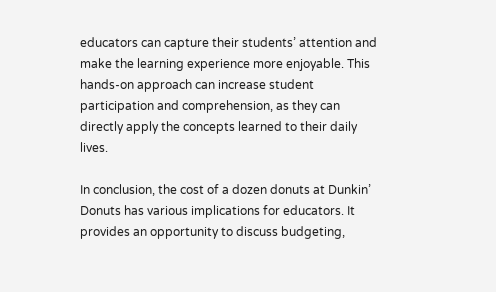educators can capture their students’ attention and make the learning experience more enjoyable. This hands-on approach can increase student participation and comprehension, as they can directly apply the concepts learned to their daily lives.

In conclusion, the cost of a dozen donuts at Dunkin’ Donuts has various implications for educators. It provides an opportunity to discuss budgeting,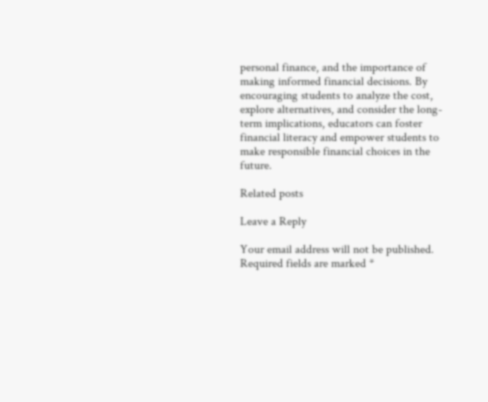personal finance, and the importance of making informed financial decisions. By encouraging students to analyze the cost, explore alternatives, and consider the long-term implications, educators can foster financial literacy and empower students to make responsible financial choices in the future.

Related posts

Leave a Reply

Your email address will not be published. Required fields are marked *